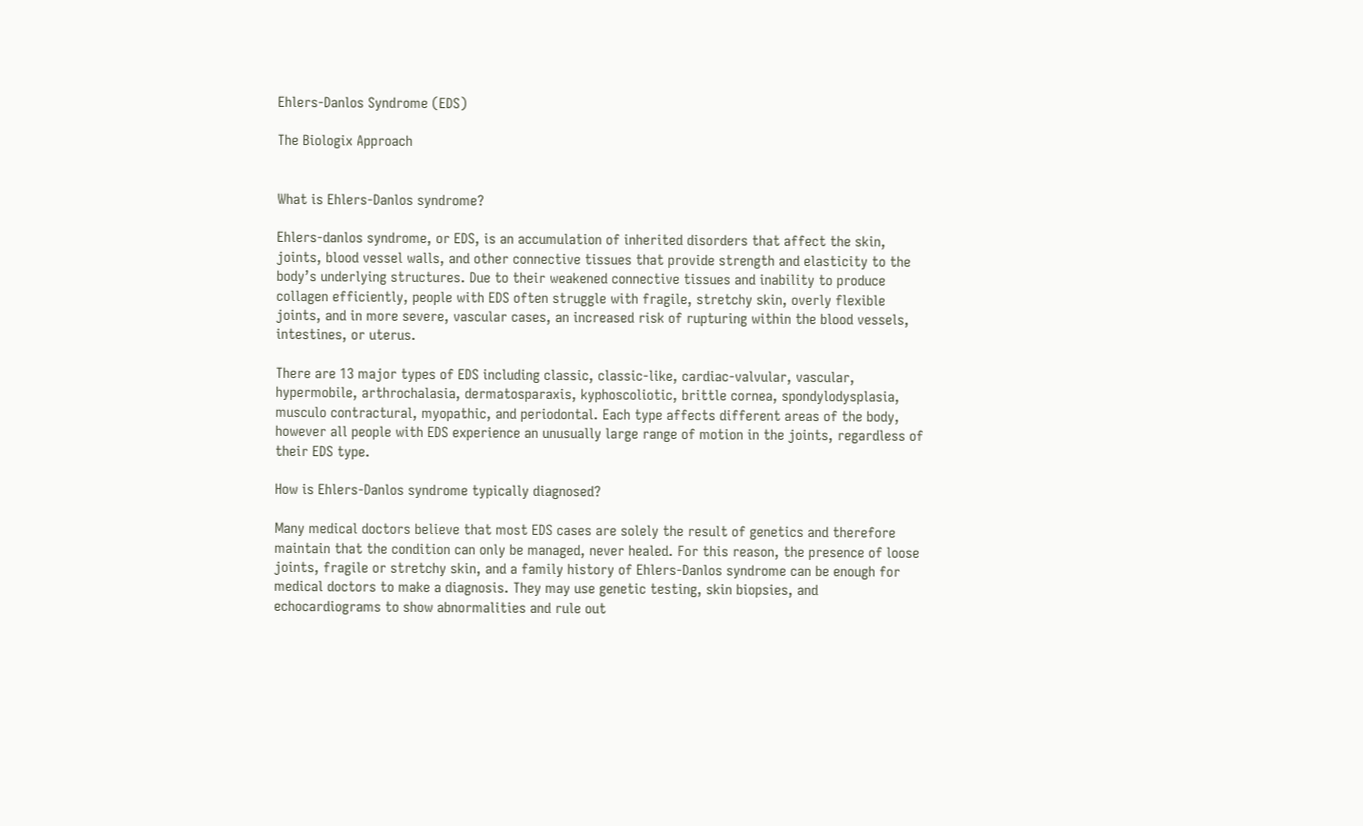Ehlers-Danlos Syndrome (EDS)

The Biologix Approach


What is Ehlers-Danlos syndrome?

Ehlers-danlos syndrome, or EDS, is an accumulation of inherited disorders that affect the skin, joints, blood vessel walls, and other connective tissues that provide strength and elasticity to the body’s underlying structures. Due to their weakened connective tissues and inability to produce collagen efficiently, people with EDS often struggle with fragile, stretchy skin, overly flexible joints, and in more severe, vascular cases, an increased risk of rupturing within the blood vessels, intestines, or uterus.

There are 13 major types of EDS including classic, classic-like, cardiac-valvular, vascular, hypermobile, arthrochalasia, dermatosparaxis, kyphoscoliotic, brittle cornea, spondylodysplasia, musculo contractural, myopathic, and periodontal. Each type affects different areas of the body, however all people with EDS experience an unusually large range of motion in the joints, regardless of their EDS type.

How is Ehlers-Danlos syndrome typically diagnosed?

Many medical doctors believe that most EDS cases are solely the result of genetics and therefore maintain that the condition can only be managed, never healed. For this reason, the presence of loose joints, fragile or stretchy skin, and a family history of Ehlers-Danlos syndrome can be enough for medical doctors to make a diagnosis. They may use genetic testing, skin biopsies, and echocardiograms to show abnormalities and rule out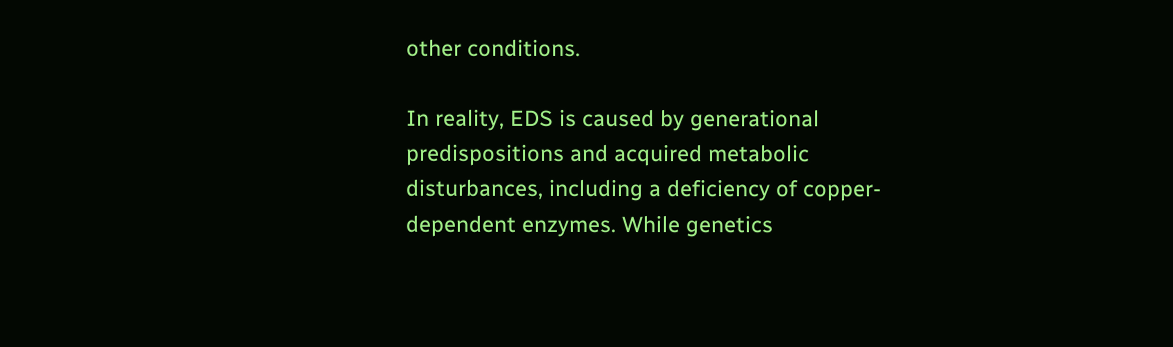other conditions.

In reality, EDS is caused by generational predispositions and acquired metabolic disturbances, including a deficiency of copper-dependent enzymes. While genetics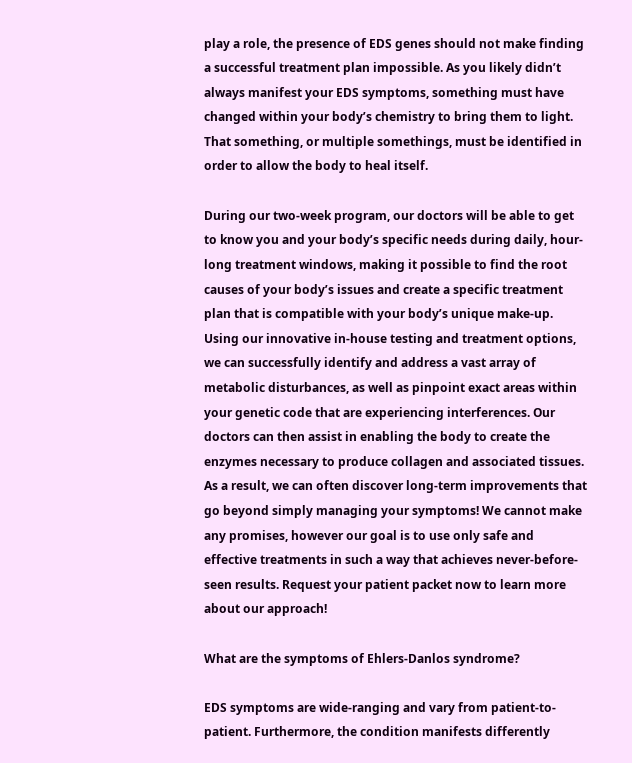play a role, the presence of EDS genes should not make finding a successful treatment plan impossible. As you likely didn’t always manifest your EDS symptoms, something must have changed within your body’s chemistry to bring them to light. That something, or multiple somethings, must be identified in order to allow the body to heal itself.

During our two-week program, our doctors will be able to get to know you and your body’s specific needs during daily, hour-long treatment windows, making it possible to find the root causes of your body’s issues and create a specific treatment plan that is compatible with your body’s unique make-up. Using our innovative in-house testing and treatment options, we can successfully identify and address a vast array of metabolic disturbances, as well as pinpoint exact areas within your genetic code that are experiencing interferences. Our doctors can then assist in enabling the body to create the enzymes necessary to produce collagen and associated tissues. As a result, we can often discover long-term improvements that go beyond simply managing your symptoms! We cannot make any promises, however our goal is to use only safe and effective treatments in such a way that achieves never-before-seen results. Request your patient packet now to learn more about our approach!

What are the symptoms of Ehlers-Danlos syndrome?

EDS symptoms are wide-ranging and vary from patient-to-patient. Furthermore, the condition manifests differently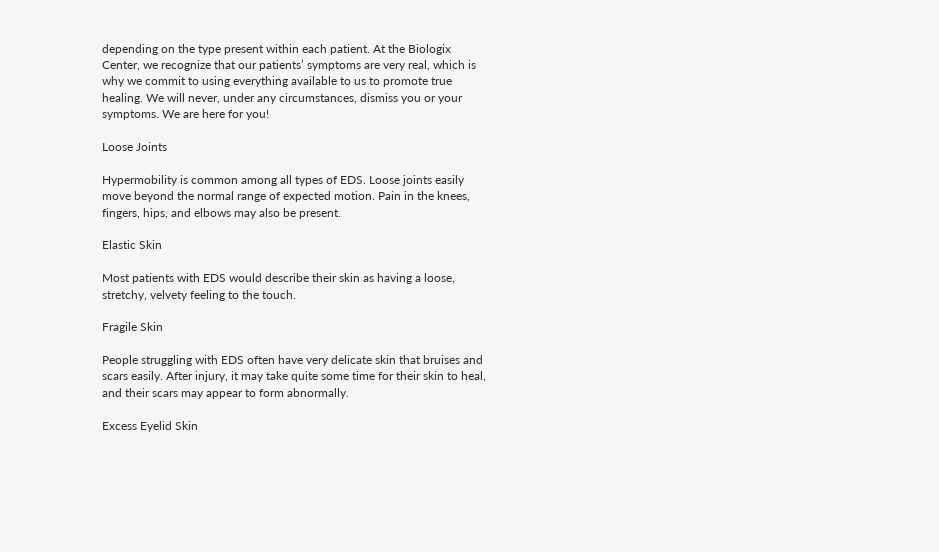depending on the type present within each patient. At the Biologix Center, we recognize that our patients’ symptoms are very real, which is why we commit to using everything available to us to promote true healing. We will never, under any circumstances, dismiss you or your symptoms. We are here for you!

Loose Joints

Hypermobility is common among all types of EDS. Loose joints easily move beyond the normal range of expected motion. Pain in the knees, fingers, hips, and elbows may also be present.

Elastic Skin

Most patients with EDS would describe their skin as having a loose, stretchy, velvety feeling to the touch.

Fragile Skin

People struggling with EDS often have very delicate skin that bruises and scars easily. After injury, it may take quite some time for their skin to heal, and their scars may appear to form abnormally.

Excess Eyelid Skin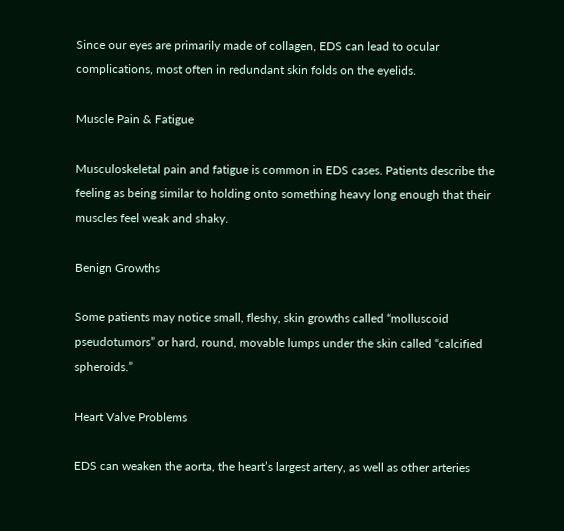Since our eyes are primarily made of collagen, EDS can lead to ocular complications, most often in redundant skin folds on the eyelids.

Muscle Pain & Fatigue

Musculoskeletal pain and fatigue is common in EDS cases. Patients describe the feeling as being similar to holding onto something heavy long enough that their muscles feel weak and shaky.

Benign Growths

Some patients may notice small, fleshy, skin growths called “molluscoid pseudotumors” or hard, round, movable lumps under the skin called “calcified spheroids.”

Heart Valve Problems

EDS can weaken the aorta, the heart’s largest artery, as well as other arteries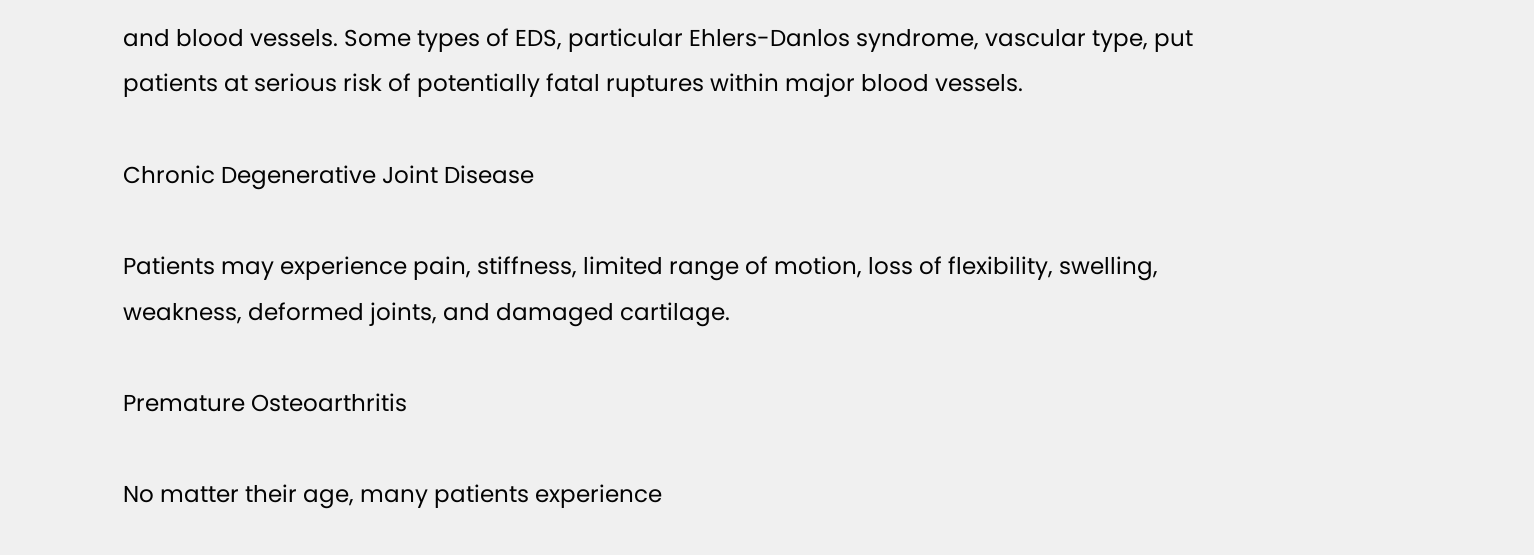and blood vessels. Some types of EDS, particular Ehlers-Danlos syndrome, vascular type, put patients at serious risk of potentially fatal ruptures within major blood vessels.

Chronic Degenerative Joint Disease

Patients may experience pain, stiffness, limited range of motion, loss of flexibility, swelling, weakness, deformed joints, and damaged cartilage.

Premature Osteoarthritis

No matter their age, many patients experience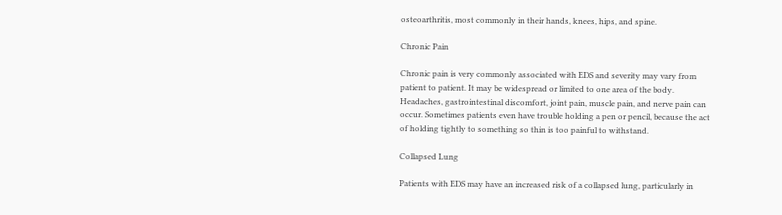osteoarthritis, most commonly in their hands, knees, hips, and spine.

Chronic Pain

Chronic pain is very commonly associated with EDS and severity may vary from patient to patient. It may be widespread or limited to one area of the body. Headaches, gastrointestinal discomfort, joint pain, muscle pain, and nerve pain can occur. Sometimes patients even have trouble holding a pen or pencil, because the act of holding tightly to something so thin is too painful to withstand.

Collapsed Lung

Patients with EDS may have an increased risk of a collapsed lung, particularly in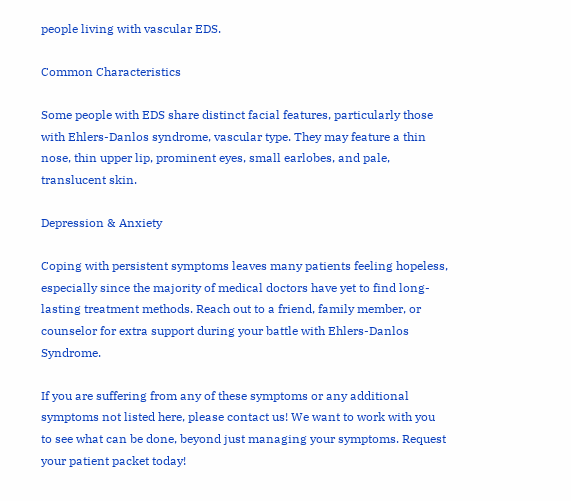people living with vascular EDS.

Common Characteristics

Some people with EDS share distinct facial features, particularly those with Ehlers-Danlos syndrome, vascular type. They may feature a thin nose, thin upper lip, prominent eyes, small earlobes, and pale, translucent skin.

Depression & Anxiety

Coping with persistent symptoms leaves many patients feeling hopeless, especially since the majority of medical doctors have yet to find long-lasting treatment methods. Reach out to a friend, family member, or counselor for extra support during your battle with Ehlers-Danlos Syndrome.

If you are suffering from any of these symptoms or any additional symptoms not listed here, please contact us! We want to work with you to see what can be done, beyond just managing your symptoms. Request your patient packet today!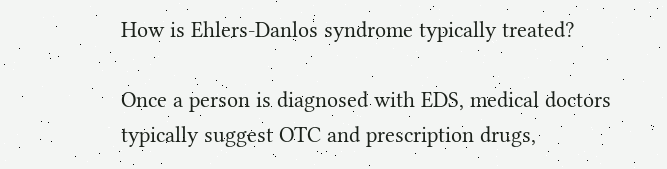How is Ehlers-Danlos syndrome typically treated?

Once a person is diagnosed with EDS, medical doctors typically suggest OTC and prescription drugs,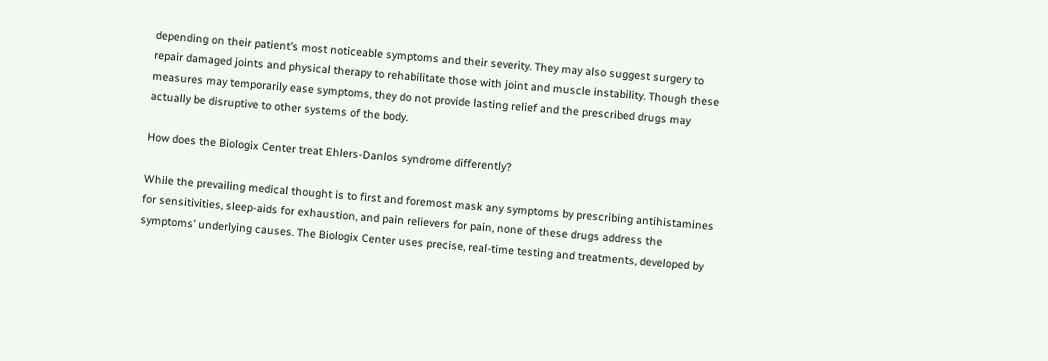depending on their patient’s most noticeable symptoms and their severity. They may also suggest surgery to repair damaged joints and physical therapy to rehabilitate those with joint and muscle instability. Though these measures may temporarily ease symptoms, they do not provide lasting relief and the prescribed drugs may actually be disruptive to other systems of the body.

How does the Biologix Center treat Ehlers-Danlos syndrome differently?

While the prevailing medical thought is to first and foremost mask any symptoms by prescribing antihistamines for sensitivities, sleep-aids for exhaustion, and pain relievers for pain, none of these drugs address the symptoms’ underlying causes. The Biologix Center uses precise, real-time testing and treatments, developed by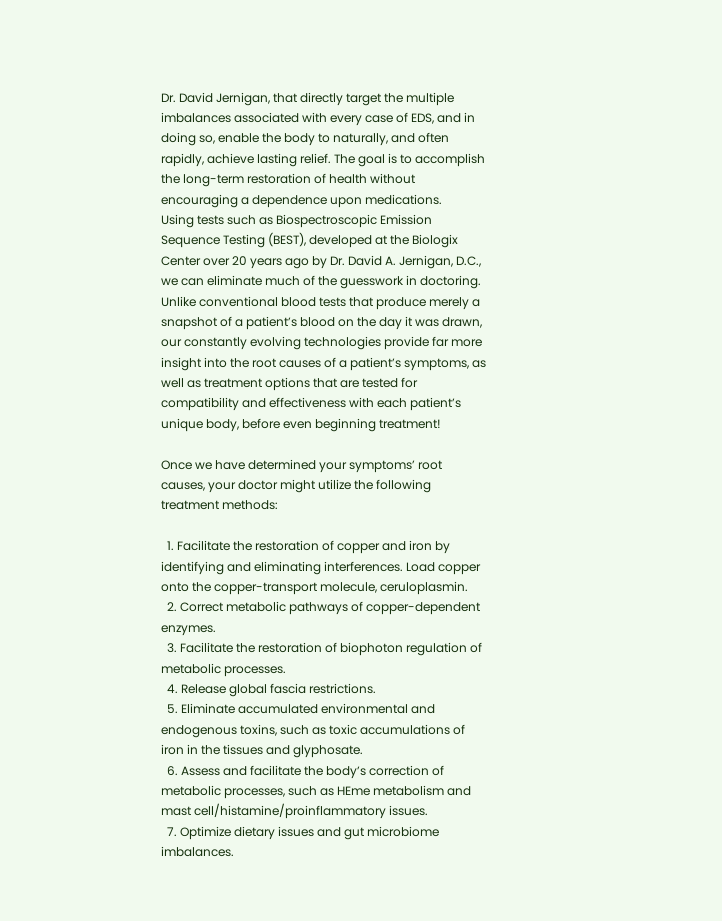Dr. David Jernigan, that directly target the multiple imbalances associated with every case of EDS, and in doing so, enable the body to naturally, and often rapidly, achieve lasting relief. The goal is to accomplish the long-term restoration of health without encouraging a dependence upon medications.
Using tests such as Biospectroscopic Emission Sequence Testing (BEST), developed at the Biologix Center over 20 years ago by Dr. David A. Jernigan, D.C., we can eliminate much of the guesswork in doctoring. Unlike conventional blood tests that produce merely a snapshot of a patient’s blood on the day it was drawn, our constantly evolving technologies provide far more insight into the root causes of a patient’s symptoms, as well as treatment options that are tested for compatibility and effectiveness with each patient’s unique body, before even beginning treatment!

Once we have determined your symptoms’ root causes, your doctor might utilize the following treatment methods:

  1. Facilitate the restoration of copper and iron by identifying and eliminating interferences. Load copper onto the copper-transport molecule, ceruloplasmin.
  2. Correct metabolic pathways of copper-dependent enzymes.
  3. Facilitate the restoration of biophoton regulation of metabolic processes.
  4. Release global fascia restrictions.
  5. Eliminate accumulated environmental and endogenous toxins, such as toxic accumulations of iron in the tissues and glyphosate.
  6. Assess and facilitate the body’s correction of metabolic processes, such as HEme metabolism and mast cell/histamine/proinflammatory issues.
  7. Optimize dietary issues and gut microbiome imbalances.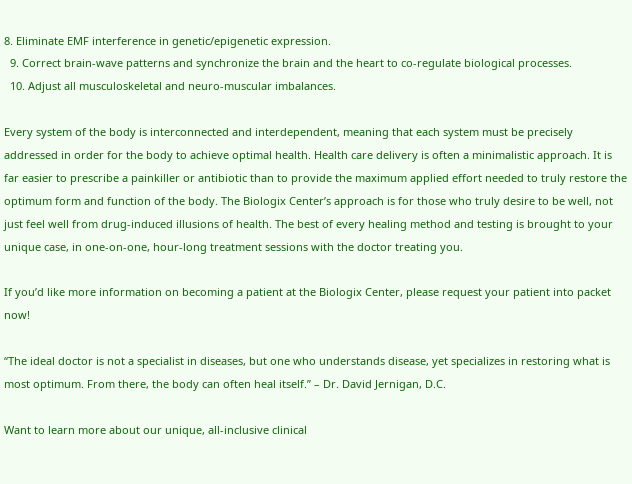8. Eliminate EMF interference in genetic/epigenetic expression.
  9. Correct brain-wave patterns and synchronize the brain and the heart to co-regulate biological processes.
  10. Adjust all musculoskeletal and neuro-muscular imbalances.

Every system of the body is interconnected and interdependent, meaning that each system must be precisely addressed in order for the body to achieve optimal health. Health care delivery is often a minimalistic approach. It is far easier to prescribe a painkiller or antibiotic than to provide the maximum applied effort needed to truly restore the optimum form and function of the body. The Biologix Center’s approach is for those who truly desire to be well, not just feel well from drug-induced illusions of health. The best of every healing method and testing is brought to your unique case, in one-on-one, hour-long treatment sessions with the doctor treating you.

If you’d like more information on becoming a patient at the Biologix Center, please request your patient into packet now!

“The ideal doctor is not a specialist in diseases, but one who understands disease, yet specializes in restoring what is most optimum. From there, the body can often heal itself.” – Dr. David Jernigan, D.C.

Want to learn more about our unique, all-inclusive clinical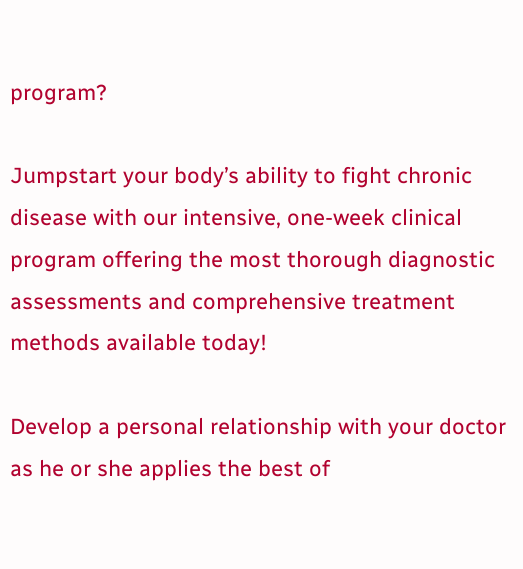program?

Jumpstart your body’s ability to fight chronic disease with our intensive, one-week clinical program offering the most thorough diagnostic assessments and comprehensive treatment methods available today!

Develop a personal relationship with your doctor as he or she applies the best of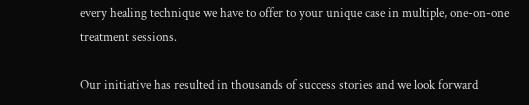every healing technique we have to offer to your unique case in multiple, one-on-one treatment sessions.

Our initiative has resulted in thousands of success stories and we look forward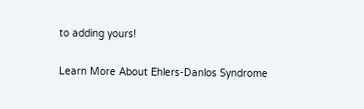to adding yours!

Learn More About Ehlers-Danlos Syndrome